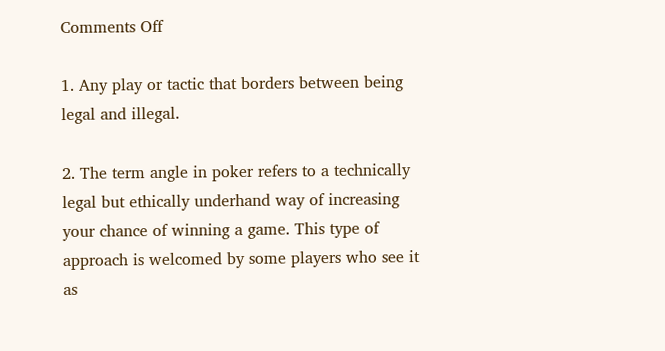Comments Off

1. Any play or tactic that borders between being legal and illegal.

2. The term angle in poker refers to a technically legal but ethically underhand way of increasing your chance of winning a game. This type of approach is welcomed by some players who see it as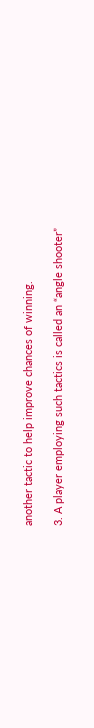another tactic to help improve chances of winning.

3. A player employing such tactics is called an “angle shooter”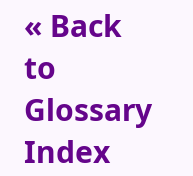« Back to Glossary Index